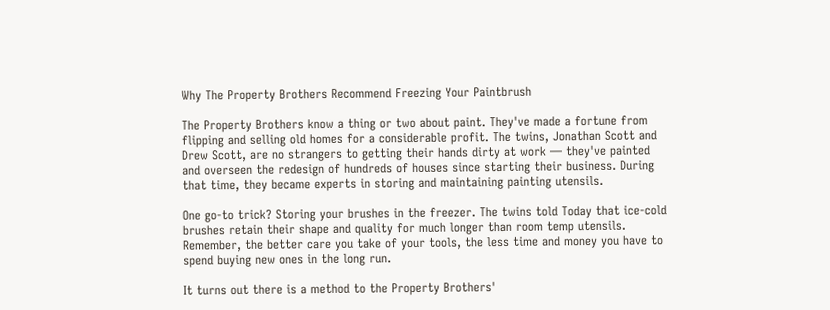Why The Property Brothers Recommend Freezing Your Paintbrush

The Property Brothers know a thing or two about paint. They've made a fortune from flipping and selling old homes for a considerable profit. The twins, Jonathan Scott and Drew Scott, are no strangers to getting their hands dirty at work — they've painted and overseen the redesign of hundreds of houses since starting their business. During that time, they became experts in storing and maintaining painting utensils.

One go-to trick? Storing your brushes in the freezer. The twins told Today that ice-cold brushes retain their shape and quality for much longer than room temp utensils. Remember, the better care you take of your tools, the less time and money you have to spend buying new ones in the long run.

It turns out there is a method to the Property Brothers'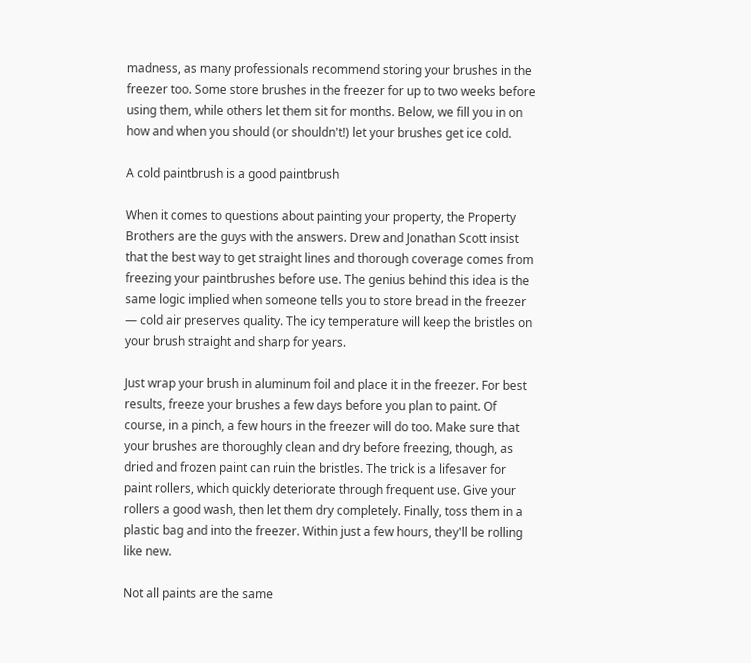madness, as many professionals recommend storing your brushes in the freezer too. Some store brushes in the freezer for up to two weeks before using them, while others let them sit for months. Below, we fill you in on how and when you should (or shouldn't!) let your brushes get ice cold.

A cold paintbrush is a good paintbrush

When it comes to questions about painting your property, the Property Brothers are the guys with the answers. Drew and Jonathan Scott insist that the best way to get straight lines and thorough coverage comes from freezing your paintbrushes before use. The genius behind this idea is the same logic implied when someone tells you to store bread in the freezer — cold air preserves quality. The icy temperature will keep the bristles on your brush straight and sharp for years.

Just wrap your brush in aluminum foil and place it in the freezer. For best results, freeze your brushes a few days before you plan to paint. Of course, in a pinch, a few hours in the freezer will do too. Make sure that your brushes are thoroughly clean and dry before freezing, though, as dried and frozen paint can ruin the bristles. The trick is a lifesaver for paint rollers, which quickly deteriorate through frequent use. Give your rollers a good wash, then let them dry completely. Finally, toss them in a plastic bag and into the freezer. Within just a few hours, they'll be rolling like new.

Not all paints are the same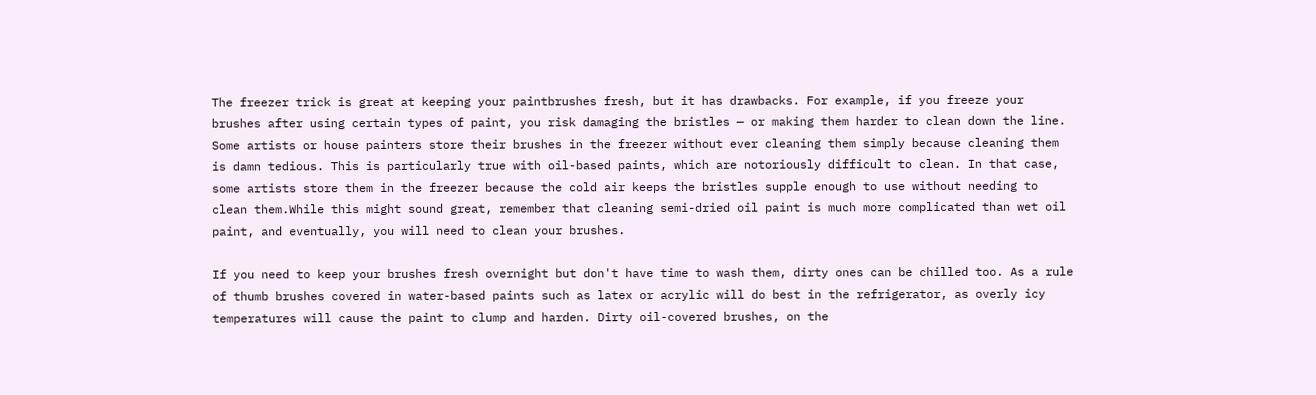The freezer trick is great at keeping your paintbrushes fresh, but it has drawbacks. For example, if you freeze your brushes after using certain types of paint, you risk damaging the bristles — or making them harder to clean down the line. Some artists or house painters store their brushes in the freezer without ever cleaning them simply because cleaning them is damn tedious. This is particularly true with oil-based paints, which are notoriously difficult to clean. In that case, some artists store them in the freezer because the cold air keeps the bristles supple enough to use without needing to clean them.While this might sound great, remember that cleaning semi-dried oil paint is much more complicated than wet oil paint, and eventually, you will need to clean your brushes.

If you need to keep your brushes fresh overnight but don't have time to wash them, dirty ones can be chilled too. As a rule of thumb brushes covered in water-based paints such as latex or acrylic will do best in the refrigerator, as overly icy temperatures will cause the paint to clump and harden. Dirty oil-covered brushes, on the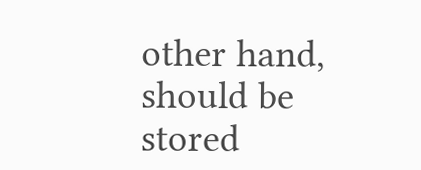other hand, should be stored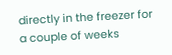directly in the freezer for a couple of weeks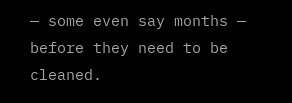— some even say months — before they need to be cleaned.